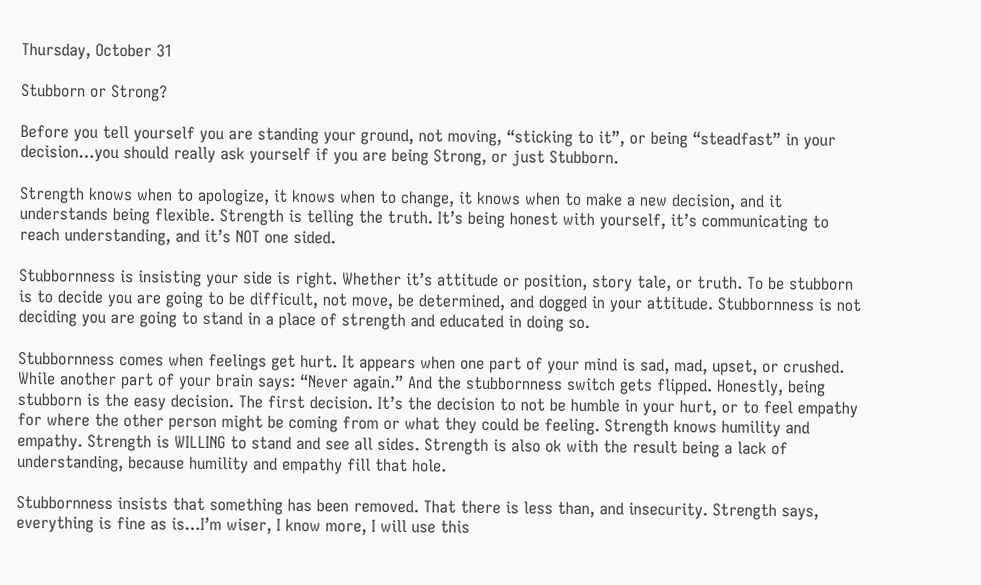Thursday, October 31

Stubborn or Strong?

Before you tell yourself you are standing your ground, not moving, “sticking to it”, or being “steadfast” in your decision…you should really ask yourself if you are being Strong, or just Stubborn.

Strength knows when to apologize, it knows when to change, it knows when to make a new decision, and it understands being flexible. Strength is telling the truth. It’s being honest with yourself, it’s communicating to reach understanding, and it’s NOT one sided.

Stubbornness is insisting your side is right. Whether it’s attitude or position, story tale, or truth. To be stubborn is to decide you are going to be difficult, not move, be determined, and dogged in your attitude. Stubbornness is not deciding you are going to stand in a place of strength and educated in doing so.

Stubbornness comes when feelings get hurt. It appears when one part of your mind is sad, mad, upset, or crushed. While another part of your brain says: “Never again.” And the stubbornness switch gets flipped. Honestly, being stubborn is the easy decision. The first decision. It’s the decision to not be humble in your hurt, or to feel empathy for where the other person might be coming from or what they could be feeling. Strength knows humility and empathy. Strength is WILLING to stand and see all sides. Strength is also ok with the result being a lack of understanding, because humility and empathy fill that hole.

Stubbornness insists that something has been removed. That there is less than, and insecurity. Strength says, everything is fine as is…I’m wiser, I know more, I will use this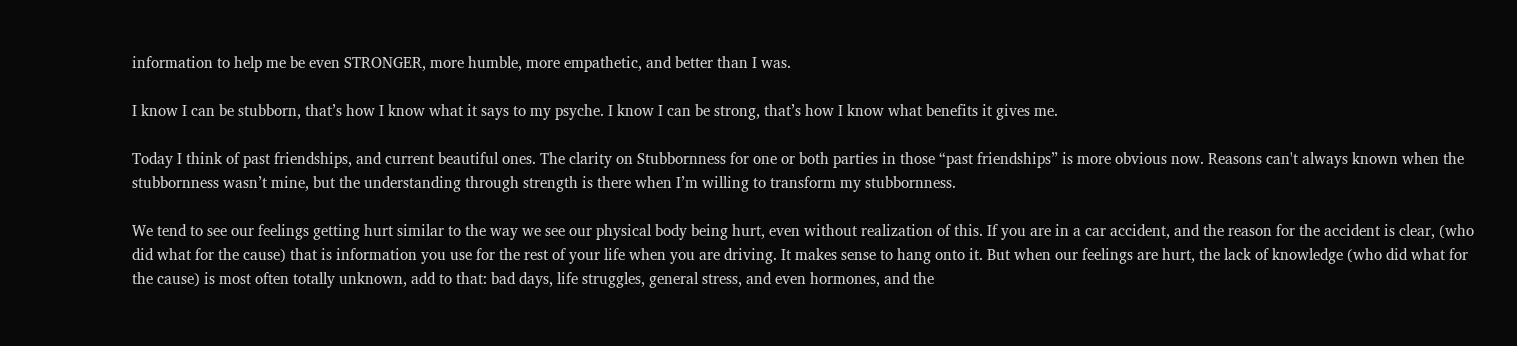information to help me be even STRONGER, more humble, more empathetic, and better than I was.

I know I can be stubborn, that’s how I know what it says to my psyche. I know I can be strong, that’s how I know what benefits it gives me.

Today I think of past friendships, and current beautiful ones. The clarity on Stubbornness for one or both parties in those “past friendships” is more obvious now. Reasons can't always known when the stubbornness wasn’t mine, but the understanding through strength is there when I’m willing to transform my stubbornness.

We tend to see our feelings getting hurt similar to the way we see our physical body being hurt, even without realization of this. If you are in a car accident, and the reason for the accident is clear, (who did what for the cause) that is information you use for the rest of your life when you are driving. It makes sense to hang onto it. But when our feelings are hurt, the lack of knowledge (who did what for the cause) is most often totally unknown, add to that: bad days, life struggles, general stress, and even hormones, and the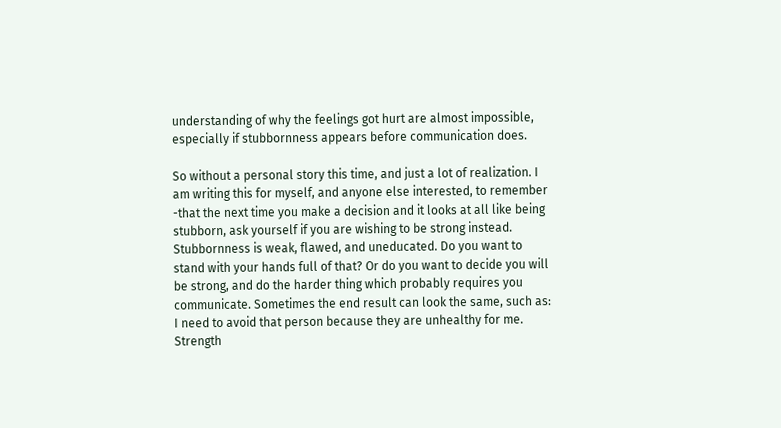understanding of why the feelings got hurt are almost impossible, especially if stubbornness appears before communication does.

So without a personal story this time, and just a lot of realization. I am writing this for myself, and anyone else interested, to remember -that the next time you make a decision and it looks at all like being stubborn, ask yourself if you are wishing to be strong instead. Stubbornness is weak, flawed, and uneducated. Do you want to stand with your hands full of that? Or do you want to decide you will be strong, and do the harder thing which probably requires you communicate. Sometimes the end result can look the same, such as: I need to avoid that person because they are unhealthy for me. Strength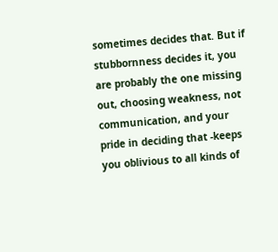sometimes decides that. But if stubbornness decides it, you are probably the one missing out, choosing weakness, not communication, and your pride in deciding that -keeps you oblivious to all kinds of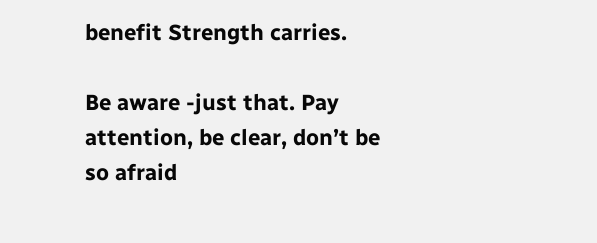benefit Strength carries.

Be aware -just that. Pay attention, be clear, don’t be so afraid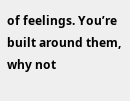of feelings. You’re built around them, why not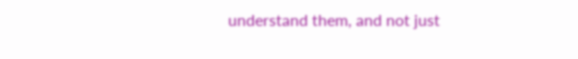understand them, and not just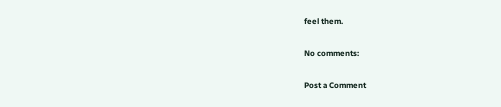feel them.

No comments:

Post a Comment